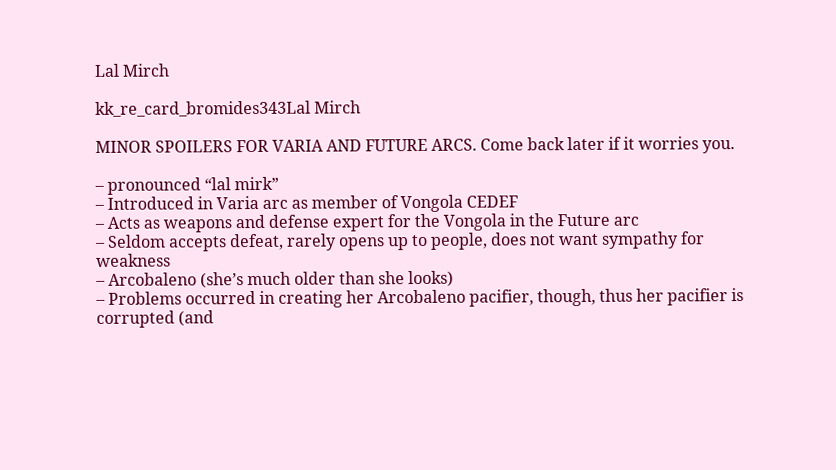Lal Mirch

kk_re_card_bromides343Lal Mirch

MINOR SPOILERS FOR VARIA AND FUTURE ARCS. Come back later if it worries you.

– pronounced “lal mirk”
– Introduced in Varia arc as member of Vongola CEDEF
– Acts as weapons and defense expert for the Vongola in the Future arc
– Seldom accepts defeat, rarely opens up to people, does not want sympathy for weakness
– Arcobaleno (she’s much older than she looks)
– Problems occurred in creating her Arcobaleno pacifier, though, thus her pacifier is corrupted (and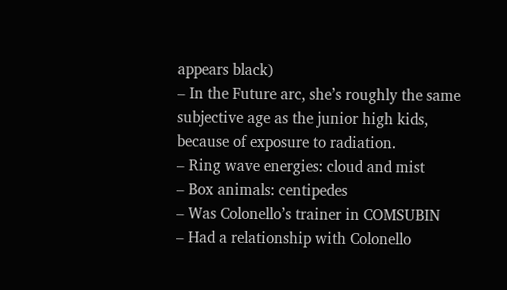appears black)
– In the Future arc, she’s roughly the same subjective age as the junior high kids, because of exposure to radiation.
– Ring wave energies: cloud and mist
– Box animals: centipedes
– Was Colonello’s trainer in COMSUBIN
– Had a relationship with Colonello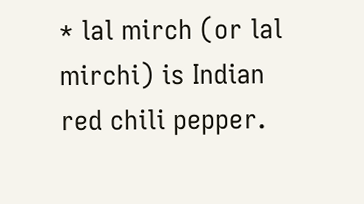* lal mirch (or lal mirchi) is Indian red chili pepper.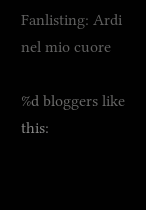Fanlisting: Ardi nel mio cuore

%d bloggers like this: